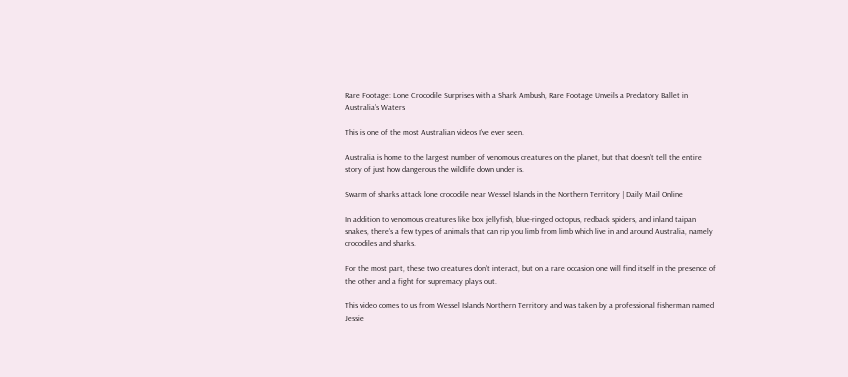Rare Footage: Lone Crocodile Surprises with a Shark Ambush, Rare Footage Unveils a Predatory Ballet in Australia’s Waters

This is one of the most Australian videos I’ve ever seen.

Australia is home to the largest number of venomous creatures on the planet, but that doesn’t tell the entire story of just how dangerous the wildlife down under is.

Swarm of sharks attack lone crocodile near Wessel Islands in the Northern Territory | Daily Mail Online

In addition to venomous creatures like box jellyfish, blue-ringed octopus, redback spiders, and inland taipan snakes, there’s a few types of animals that can rip you limb from limb which live in and around Australia, namely crocodiles and sharks.

For the most part, these two creatures don’t interact, but on a rare occasion one will find itself in the presence of the other and a fight for supremacy plays out.

This video comes to us from Wessel Islands Northern Territory and was taken by a professional fisherman named Jessie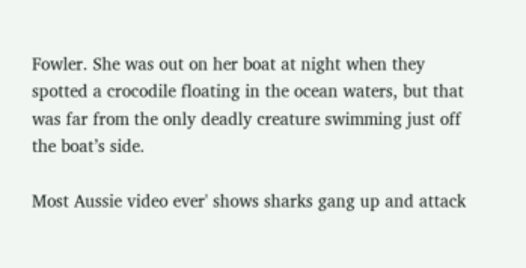Fowler. She was out on her boat at night when they spotted a crocodile floating in the ocean waters, but that was far from the only deadly creature swimming just off the boat’s side.

Most Aussie video ever' shows sharks gang up and attack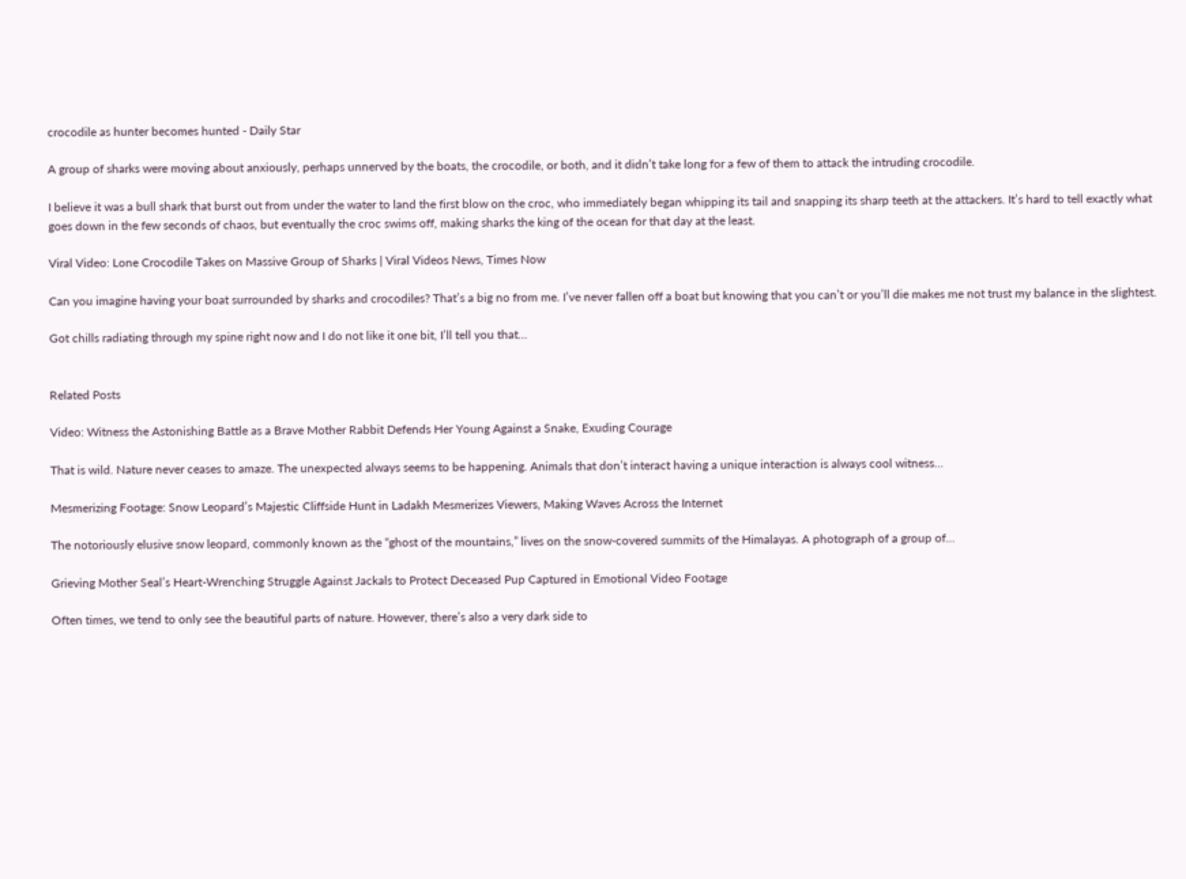crocodile as hunter becomes hunted - Daily Star

A group of sharks were moving about anxiously, perhaps unnerved by the boats, the crocodile, or both, and it didn’t take long for a few of them to attack the intruding crocodile.

I believe it was a bull shark that burst out from under the water to land the first blow on the croc, who immediately began whipping its tail and snapping its sharp teeth at the attackers. It’s hard to tell exactly what goes down in the few seconds of chaos, but eventually the croc swims off, making sharks the king of the ocean for that day at the least.

Viral Video: Lone Crocodile Takes on Massive Group of Sharks | Viral Videos News, Times Now

Can you imagine having your boat surrounded by sharks and crocodiles? That’s a big no from me. I’ve never fallen off a boat but knowing that you can’t or you’ll die makes me not trust my balance in the slightest.

Got chills radiating through my spine right now and I do not like it one bit, I’ll tell you that…


Related Posts

Video: Witness the Astonishing Battle as a Brave Mother Rabbit Defends Her Young Against a Snake, Exuding Courage

That is wild. Nature never ceases to amaze. The unexpected always seems to be happening. Animals that don’t interact having a unique interaction is always cool witness…

Mesmerizing Footage: Snow Leopard’s Majestic Cliffside Hunt in Ladakh Mesmerizes Viewers, Making Waves Across the Internet

The notoriously elusive snow leopard, commonly known as the “ghost of the mountains,” lives on the snow-covered summits of the Himalayas. A photograph of a group of…

Grieving Mother Seal’s Heart-Wrenching Struggle Against Jackals to Protect Deceased Pup Captured in Emotional Video Footage

Often times, we tend to only see the beautiful parts of nature. However, there’s also a very dark side to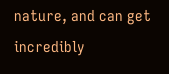nature, and can get incredibly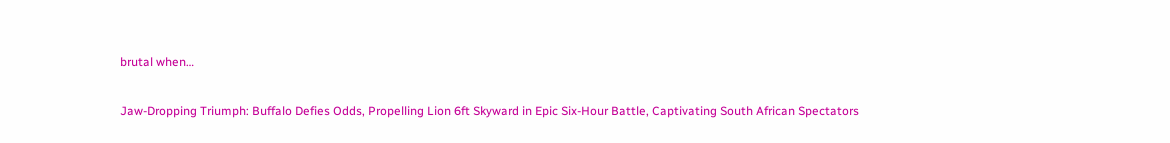brutal when…

Jaw-Dropping Triumph: Buffalo Defies Odds, Propelling Lion 6ft Skyward in Epic Six-Hour Battle, Captivating South African Spectators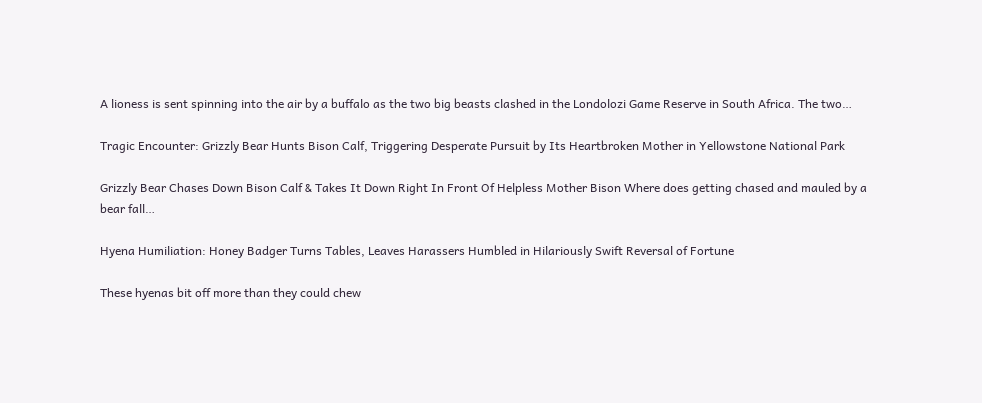A lioness is sent spinning into the air by a buffalo as the two big beasts clashed in the Londolozi Game Reserve in South Africa. The two…

Tragic Encounter: Grizzly Bear Hunts Bison Calf, Triggering Desperate Pursuit by Its Heartbroken Mother in Yellowstone National Park

Grizzly Bear Chases Down Bison Calf & Takes It Down Right In Front Of Helpless Mother Bison Where does getting chased and mauled by a bear fall…

Hyena Humiliation: Honey Badger Turns Tables, Leaves Harassers Humbled in Hilariously Swift Reversal of Fortune

These hyenas bit off more than they could chew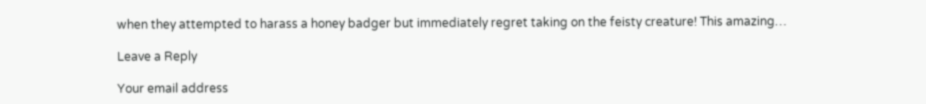when they attempted to harass a honey badger but immediately regret taking on the feisty creature! This amazing…

Leave a Reply

Your email address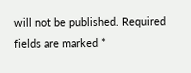will not be published. Required fields are marked *